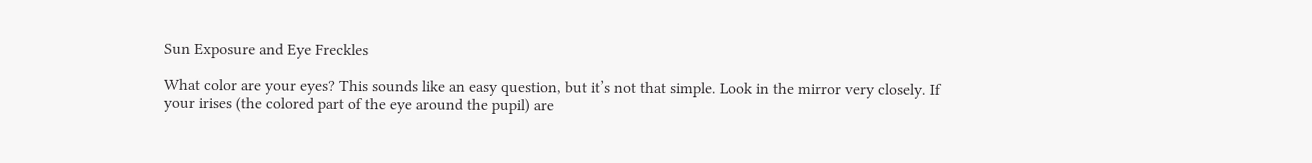Sun Exposure and Eye Freckles

What color are your eyes? This sounds like an easy question, but it’s not that simple. Look in the mirror very closely. If your irises (the colored part of the eye around the pupil) are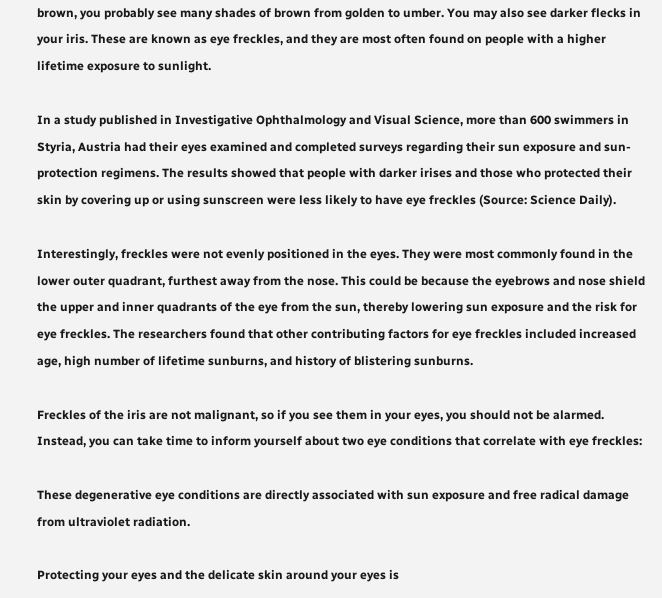brown, you probably see many shades of brown from golden to umber. You may also see darker flecks in your iris. These are known as eye freckles, and they are most often found on people with a higher lifetime exposure to sunlight.

In a study published in Investigative Ophthalmology and Visual Science, more than 600 swimmers in Styria, Austria had their eyes examined and completed surveys regarding their sun exposure and sun-protection regimens. The results showed that people with darker irises and those who protected their skin by covering up or using sunscreen were less likely to have eye freckles (Source: Science Daily).

Interestingly, freckles were not evenly positioned in the eyes. They were most commonly found in the lower outer quadrant, furthest away from the nose. This could be because the eyebrows and nose shield the upper and inner quadrants of the eye from the sun, thereby lowering sun exposure and the risk for eye freckles. The researchers found that other contributing factors for eye freckles included increased age, high number of lifetime sunburns, and history of blistering sunburns.

Freckles of the iris are not malignant, so if you see them in your eyes, you should not be alarmed. Instead, you can take time to inform yourself about two eye conditions that correlate with eye freckles:

These degenerative eye conditions are directly associated with sun exposure and free radical damage from ultraviolet radiation.

Protecting your eyes and the delicate skin around your eyes is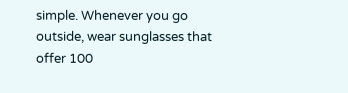simple. Whenever you go outside, wear sunglasses that offer 100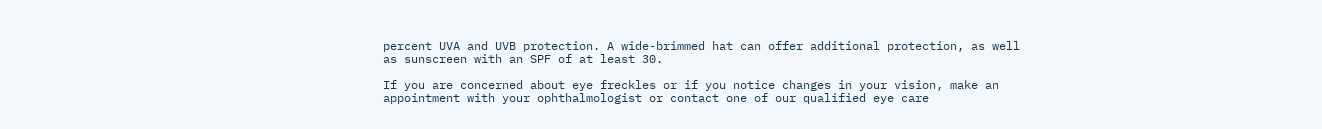percent UVA and UVB protection. A wide-brimmed hat can offer additional protection, as well as sunscreen with an SPF of at least 30.

If you are concerned about eye freckles or if you notice changes in your vision, make an appointment with your ophthalmologist or contact one of our qualified eye care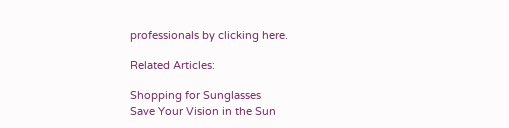professionals by clicking here.

Related Articles:

Shopping for Sunglasses
Save Your Vision in the Sun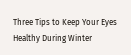Three Tips to Keep Your Eyes Healthy During Winter